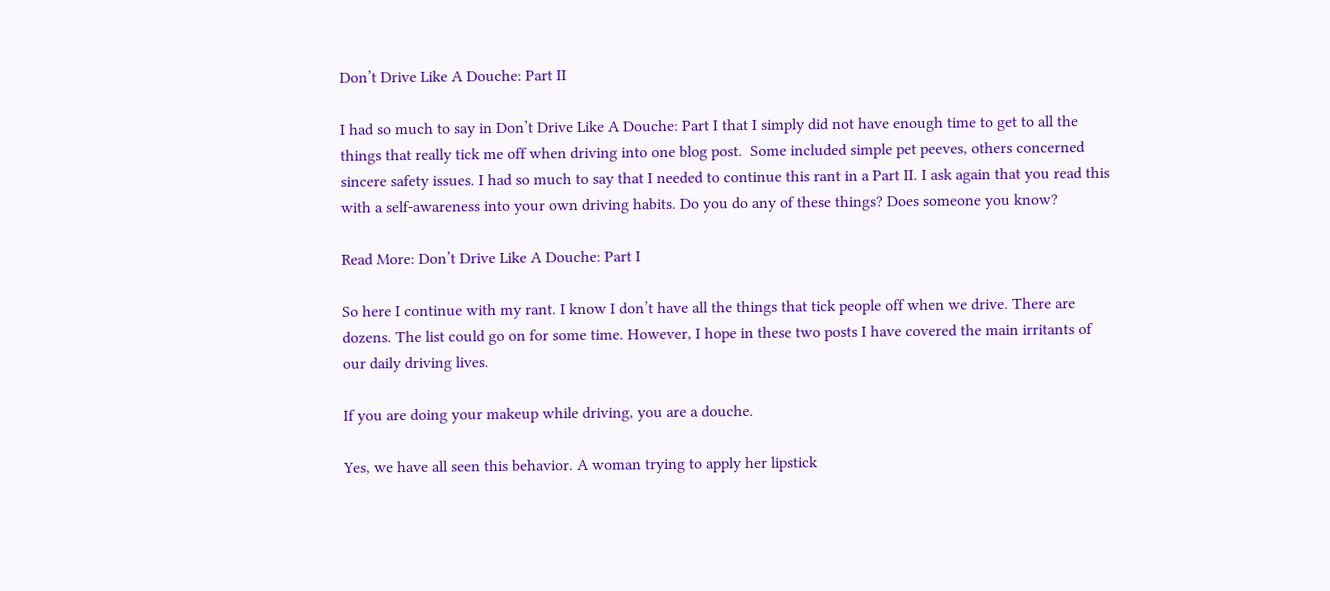Don’t Drive Like A Douche: Part II

I had so much to say in Don’t Drive Like A Douche: Part I that I simply did not have enough time to get to all the things that really tick me off when driving into one blog post.  Some included simple pet peeves, others concerned sincere safety issues. I had so much to say that I needed to continue this rant in a Part II. I ask again that you read this with a self-awareness into your own driving habits. Do you do any of these things? Does someone you know?

Read More: Don’t Drive Like A Douche: Part I

So here I continue with my rant. I know I don’t have all the things that tick people off when we drive. There are dozens. The list could go on for some time. However, I hope in these two posts I have covered the main irritants of our daily driving lives.

If you are doing your makeup while driving, you are a douche.

Yes, we have all seen this behavior. A woman trying to apply her lipstick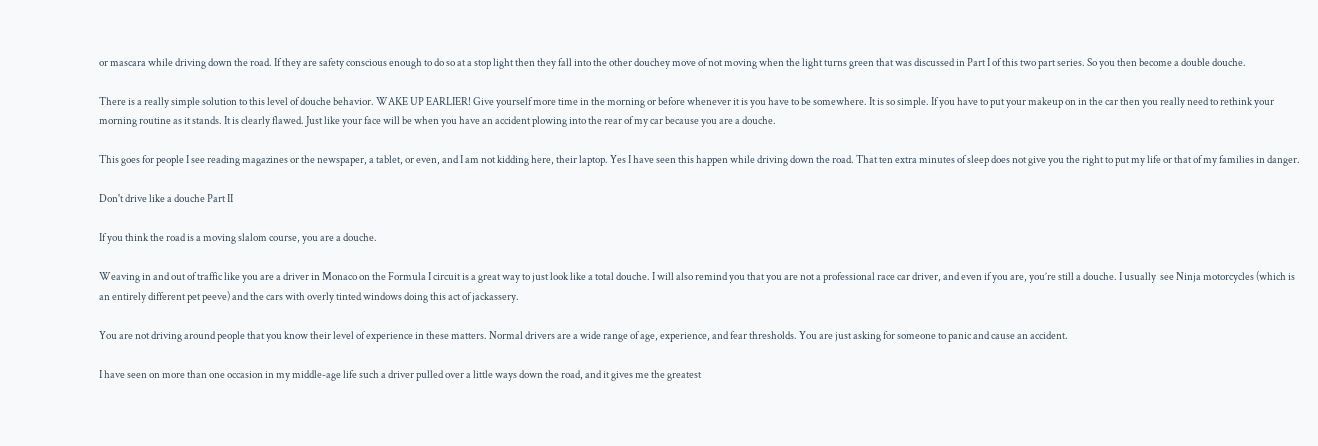or mascara while driving down the road. If they are safety conscious enough to do so at a stop light then they fall into the other douchey move of not moving when the light turns green that was discussed in Part I of this two part series. So you then become a double douche.

There is a really simple solution to this level of douche behavior. WAKE UP EARLIER! Give yourself more time in the morning or before whenever it is you have to be somewhere. It is so simple. If you have to put your makeup on in the car then you really need to rethink your morning routine as it stands. It is clearly flawed. Just like your face will be when you have an accident plowing into the rear of my car because you are a douche.

This goes for people I see reading magazines or the newspaper, a tablet, or even, and I am not kidding here, their laptop. Yes I have seen this happen while driving down the road. That ten extra minutes of sleep does not give you the right to put my life or that of my families in danger.

Don't drive like a douche Part II

If you think the road is a moving slalom course, you are a douche.

Weaving in and out of traffic like you are a driver in Monaco on the Formula I circuit is a great way to just look like a total douche. I will also remind you that you are not a professional race car driver, and even if you are, you’re still a douche. I usually  see Ninja motorcycles (which is an entirely different pet peeve) and the cars with overly tinted windows doing this act of jackassery.

You are not driving around people that you know their level of experience in these matters. Normal drivers are a wide range of age, experience, and fear thresholds. You are just asking for someone to panic and cause an accident.

I have seen on more than one occasion in my middle-age life such a driver pulled over a little ways down the road, and it gives me the greatest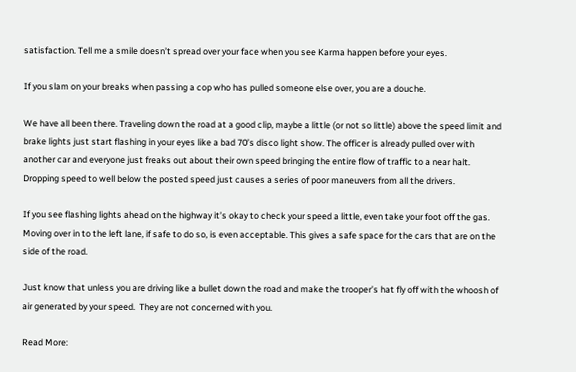satisfaction. Tell me a smile doesn’t spread over your face when you see Karma happen before your eyes.

If you slam on your breaks when passing a cop who has pulled someone else over, you are a douche.

We have all been there. Traveling down the road at a good clip, maybe a little (or not so little) above the speed limit and brake lights just start flashing in your eyes like a bad 70’s disco light show. The officer is already pulled over with another car and everyone just freaks out about their own speed bringing the entire flow of traffic to a near halt. Dropping speed to well below the posted speed just causes a series of poor maneuvers from all the drivers.

If you see flashing lights ahead on the highway it’s okay to check your speed a little, even take your foot off the gas. Moving over in to the left lane, if safe to do so, is even acceptable. This gives a safe space for the cars that are on the side of the road.

Just know that unless you are driving like a bullet down the road and make the trooper’s hat fly off with the whoosh of air generated by your speed.  They are not concerned with you.

Read More: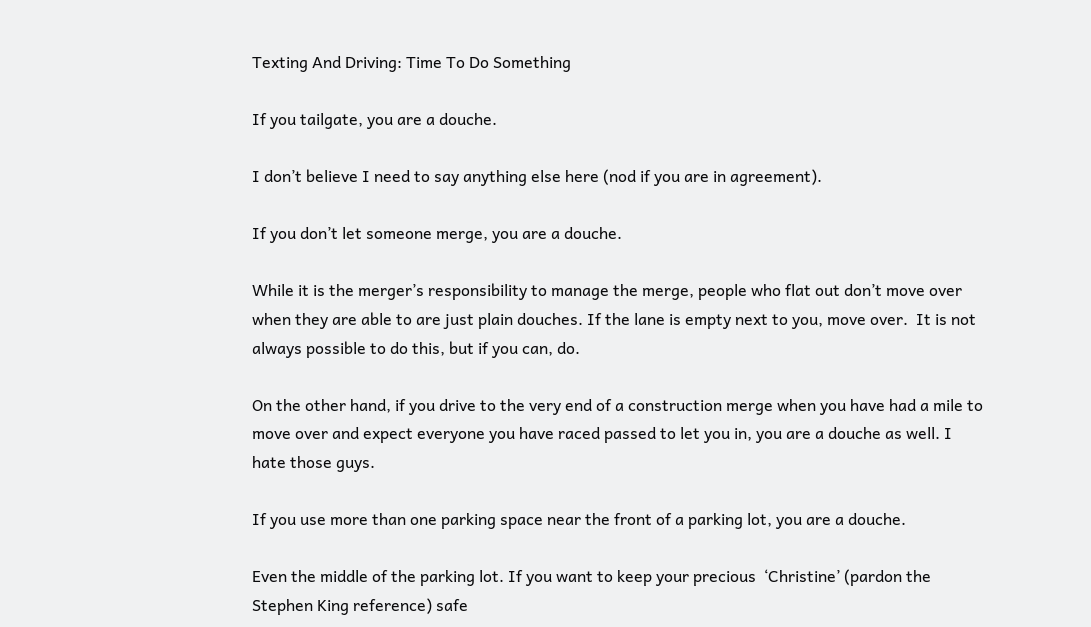Texting And Driving: Time To Do Something

If you tailgate, you are a douche.

I don’t believe I need to say anything else here (nod if you are in agreement).

If you don’t let someone merge, you are a douche.

While it is the merger’s responsibility to manage the merge, people who flat out don’t move over when they are able to are just plain douches. If the lane is empty next to you, move over.  It is not always possible to do this, but if you can, do.

On the other hand, if you drive to the very end of a construction merge when you have had a mile to move over and expect everyone you have raced passed to let you in, you are a douche as well. I hate those guys.

If you use more than one parking space near the front of a parking lot, you are a douche.

Even the middle of the parking lot. If you want to keep your precious  ‘Christine’ (pardon the Stephen King reference) safe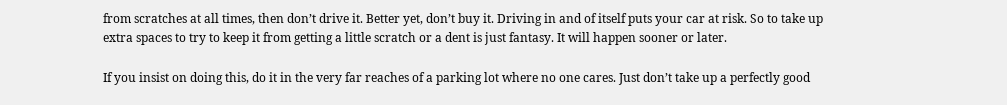from scratches at all times, then don’t drive it. Better yet, don’t buy it. Driving in and of itself puts your car at risk. So to take up extra spaces to try to keep it from getting a little scratch or a dent is just fantasy. It will happen sooner or later.

If you insist on doing this, do it in the very far reaches of a parking lot where no one cares. Just don’t take up a perfectly good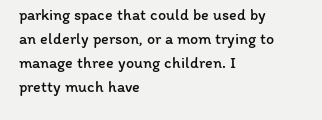parking space that could be used by an elderly person, or a mom trying to manage three young children. I pretty much have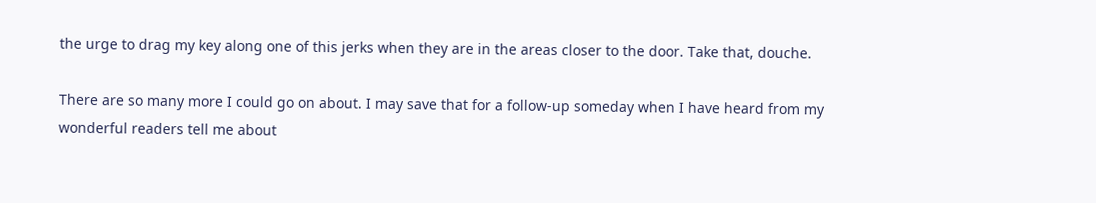the urge to drag my key along one of this jerks when they are in the areas closer to the door. Take that, douche.

There are so many more I could go on about. I may save that for a follow-up someday when I have heard from my wonderful readers tell me about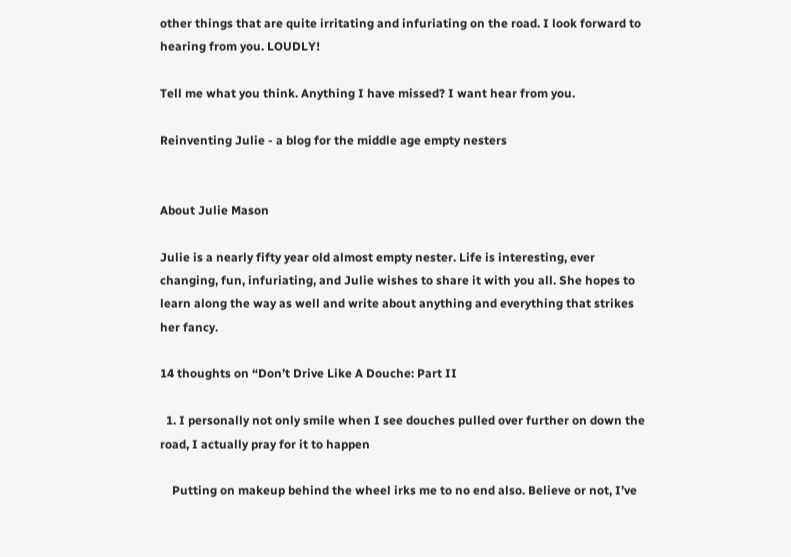other things that are quite irritating and infuriating on the road. I look forward to hearing from you. LOUDLY!

Tell me what you think. Anything I have missed? I want hear from you.

Reinventing Julie - a blog for the middle age empty nesters


About Julie Mason

Julie is a nearly fifty year old almost empty nester. Life is interesting, ever changing, fun, infuriating, and Julie wishes to share it with you all. She hopes to learn along the way as well and write about anything and everything that strikes her fancy.

14 thoughts on “Don’t Drive Like A Douche: Part II

  1. I personally not only smile when I see douches pulled over further on down the road, I actually pray for it to happen

    Putting on makeup behind the wheel irks me to no end also. Believe or not, I’ve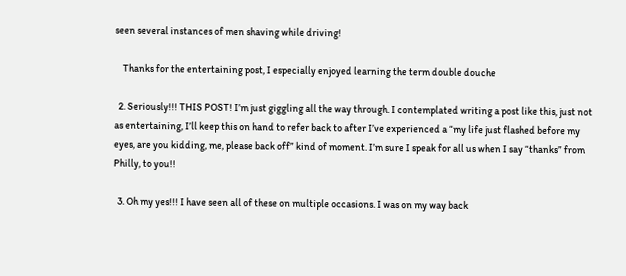seen several instances of men shaving while driving!

    Thanks for the entertaining post, I especially enjoyed learning the term double douche

  2. Seriously!!! THIS POST! I’m just giggling all the way through. I contemplated writing a post like this, just not as entertaining, I’ll keep this on hand to refer back to after I’ve experienced a “my life just flashed before my eyes, are you kidding, me, please back off” kind of moment. I’m sure I speak for all us when I say “thanks” from Philly, to you!!

  3. Oh my yes!!! I have seen all of these on multiple occasions. I was on my way back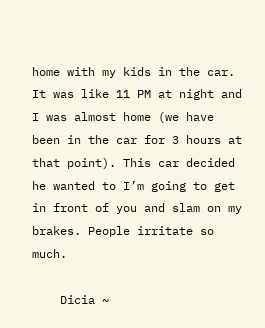home with my kids in the car. It was like 11 PM at night and I was almost home (we have been in the car for 3 hours at that point). This car decided he wanted to I’m going to get in front of you and slam on my brakes. People irritate so much.

    Dicia ~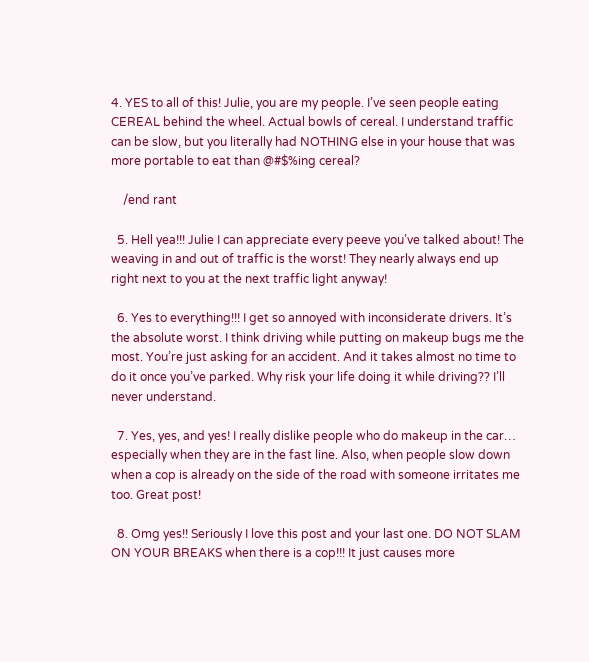4. YES to all of this! Julie, you are my people. I’ve seen people eating CEREAL behind the wheel. Actual bowls of cereal. I understand traffic can be slow, but you literally had NOTHING else in your house that was more portable to eat than @#$%ing cereal?

    /end rant

  5. Hell yea!!! Julie I can appreciate every peeve you’ve talked about! The weaving in and out of traffic is the worst! They nearly always end up right next to you at the next traffic light anyway!

  6. Yes to everything!!! I get so annoyed with inconsiderate drivers. It’s the absolute worst. I think driving while putting on makeup bugs me the most. You’re just asking for an accident. And it takes almost no time to do it once you’ve parked. Why risk your life doing it while driving?? I’ll never understand.

  7. Yes, yes, and yes! I really dislike people who do makeup in the car… especially when they are in the fast line. Also, when people slow down when a cop is already on the side of the road with someone irritates me too. Great post!

  8. Omg yes!! Seriously I love this post and your last one. DO NOT SLAM ON YOUR BREAKS when there is a cop!!! It just causes more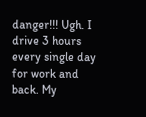danger!!! Ugh. I drive 3 hours every single day for work and back. My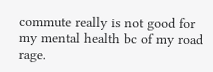commute really is not good for my mental health bc of my road rage.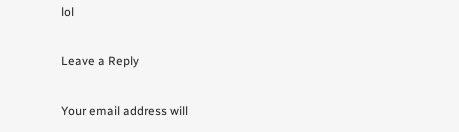lol

Leave a Reply

Your email address will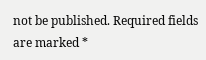not be published. Required fields are marked *